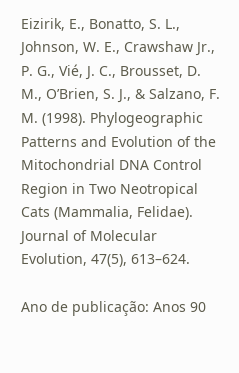Eizirik, E., Bonatto, S. L., Johnson, W. E., Crawshaw Jr., P. G., Vié, J. C., Brousset, D. M., O’Brien, S. J., & Salzano, F. M. (1998). Phylogeographic Patterns and Evolution of the Mitochondrial DNA Control Region in Two Neotropical Cats (Mammalia, Felidae). Journal of Molecular Evolution, 47(5), 613–624.

Ano de publicação: Anos 90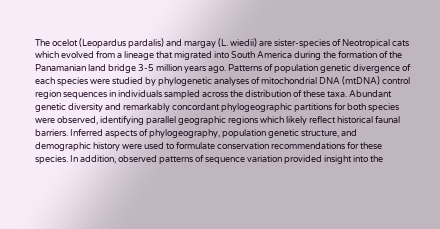The ocelot (Leopardus pardalis) and margay (L. wiedii) are sister-species of Neotropical cats which evolved from a lineage that migrated into South America during the formation of the Panamanian land bridge 3-5 million years ago. Patterns of population genetic divergence of each species were studied by phylogenetic analyses of mitochondrial DNA (mtDNA) control region sequences in individuals sampled across the distribution of these taxa. Abundant genetic diversity and remarkably concordant phylogeographic partitions for both species were observed, identifying parallel geographic regions which likely reflect historical faunal barriers. Inferred aspects of phylogeography, population genetic structure, and demographic history were used to formulate conservation recommendations for these species. In addition, observed patterns of sequence variation provided insight into the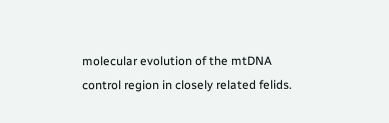molecular evolution of the mtDNA control region in closely related felids.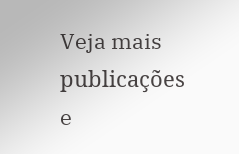Veja mais publicações e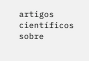artigos científicos sobre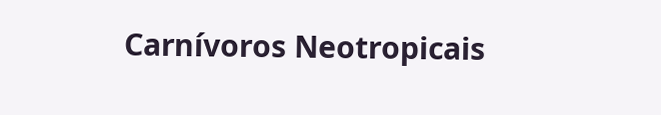Carnívoros Neotropicais